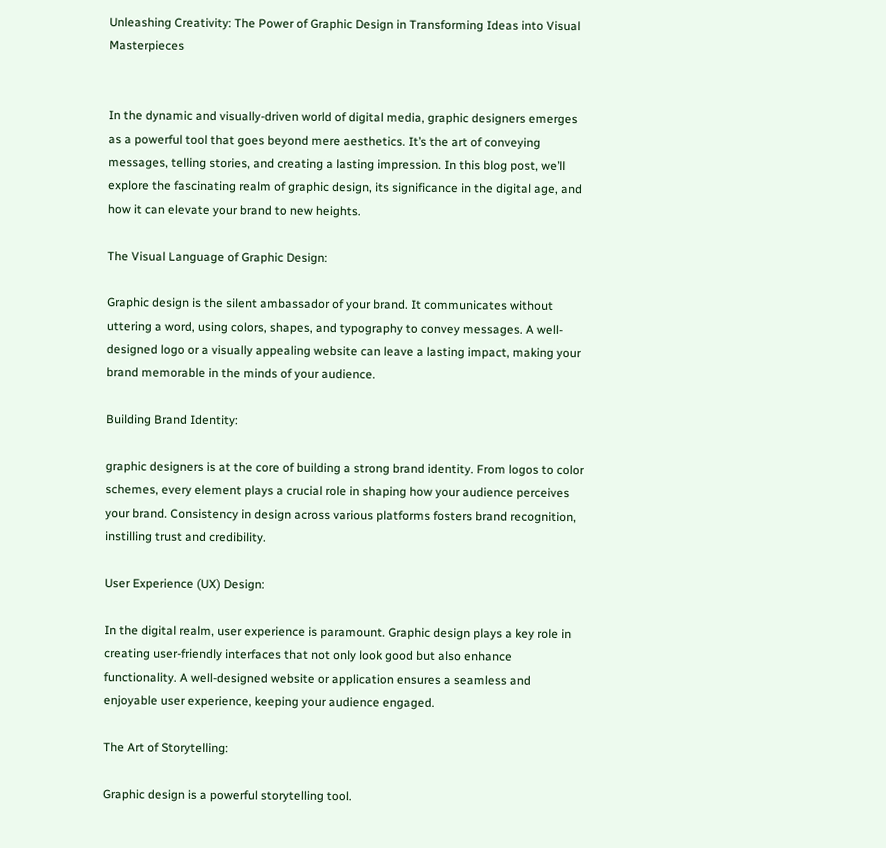Unleashing Creativity: The Power of Graphic Design in Transforming Ideas into Visual Masterpieces


In the dynamic and visually-driven world of digital media, graphic designers emerges as a powerful tool that goes beyond mere aesthetics. It’s the art of conveying messages, telling stories, and creating a lasting impression. In this blog post, we’ll explore the fascinating realm of graphic design, its significance in the digital age, and how it can elevate your brand to new heights.

The Visual Language of Graphic Design:

Graphic design is the silent ambassador of your brand. It communicates without uttering a word, using colors, shapes, and typography to convey messages. A well-designed logo or a visually appealing website can leave a lasting impact, making your brand memorable in the minds of your audience.

Building Brand Identity:

graphic designers is at the core of building a strong brand identity. From logos to color schemes, every element plays a crucial role in shaping how your audience perceives your brand. Consistency in design across various platforms fosters brand recognition, instilling trust and credibility.

User Experience (UX) Design:

In the digital realm, user experience is paramount. Graphic design plays a key role in creating user-friendly interfaces that not only look good but also enhance functionality. A well-designed website or application ensures a seamless and enjoyable user experience, keeping your audience engaged.

The Art of Storytelling:

Graphic design is a powerful storytelling tool.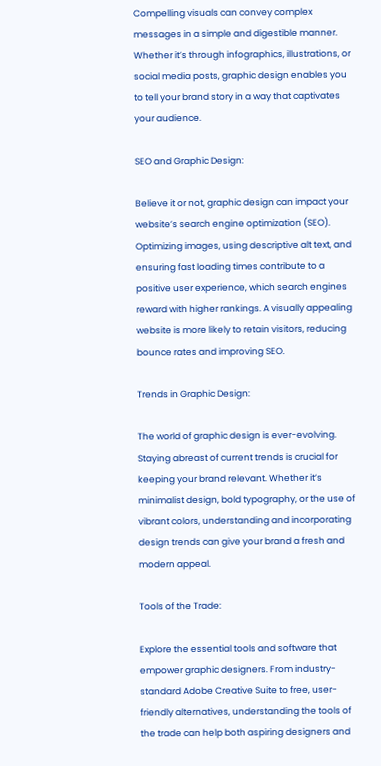Compelling visuals can convey complex messages in a simple and digestible manner. Whether it’s through infographics, illustrations, or social media posts, graphic design enables you to tell your brand story in a way that captivates your audience.

SEO and Graphic Design:

Believe it or not, graphic design can impact your website’s search engine optimization (SEO). Optimizing images, using descriptive alt text, and ensuring fast loading times contribute to a positive user experience, which search engines reward with higher rankings. A visually appealing website is more likely to retain visitors, reducing bounce rates and improving SEO.

Trends in Graphic Design:

The world of graphic design is ever-evolving. Staying abreast of current trends is crucial for keeping your brand relevant. Whether it’s minimalist design, bold typography, or the use of vibrant colors, understanding and incorporating design trends can give your brand a fresh and modern appeal.

Tools of the Trade:

Explore the essential tools and software that empower graphic designers. From industry-standard Adobe Creative Suite to free, user-friendly alternatives, understanding the tools of the trade can help both aspiring designers and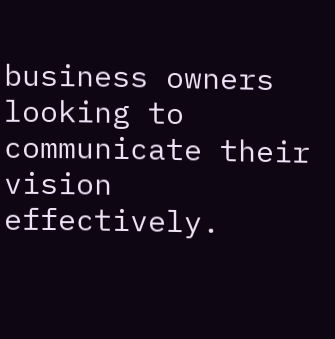business owners looking to communicate their vision effectively.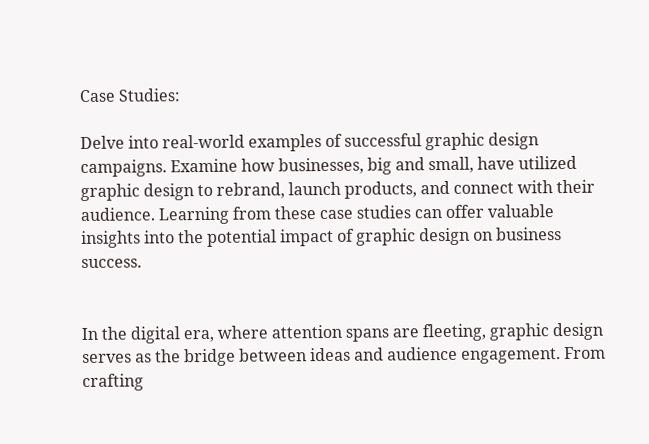Case Studies:

Delve into real-world examples of successful graphic design campaigns. Examine how businesses, big and small, have utilized graphic design to rebrand, launch products, and connect with their audience. Learning from these case studies can offer valuable insights into the potential impact of graphic design on business success.


In the digital era, where attention spans are fleeting, graphic design serves as the bridge between ideas and audience engagement. From crafting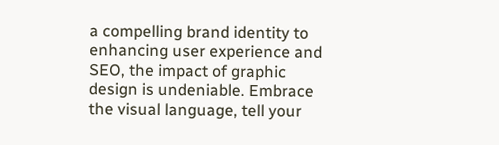a compelling brand identity to enhancing user experience and SEO, the impact of graphic design is undeniable. Embrace the visual language, tell your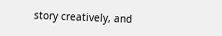story creatively, and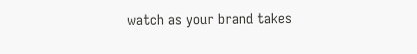watch as your brand takes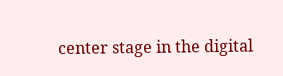center stage in the digital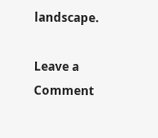landscape.

Leave a Comment